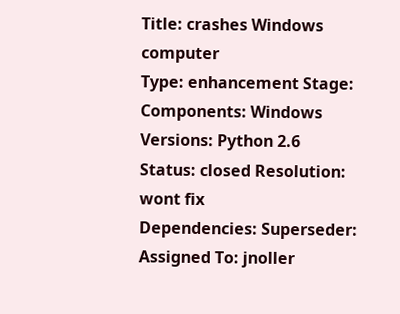Title: crashes Windows computer
Type: enhancement Stage:
Components: Windows Versions: Python 2.6
Status: closed Resolution: wont fix
Dependencies: Superseder:
Assigned To: jnoller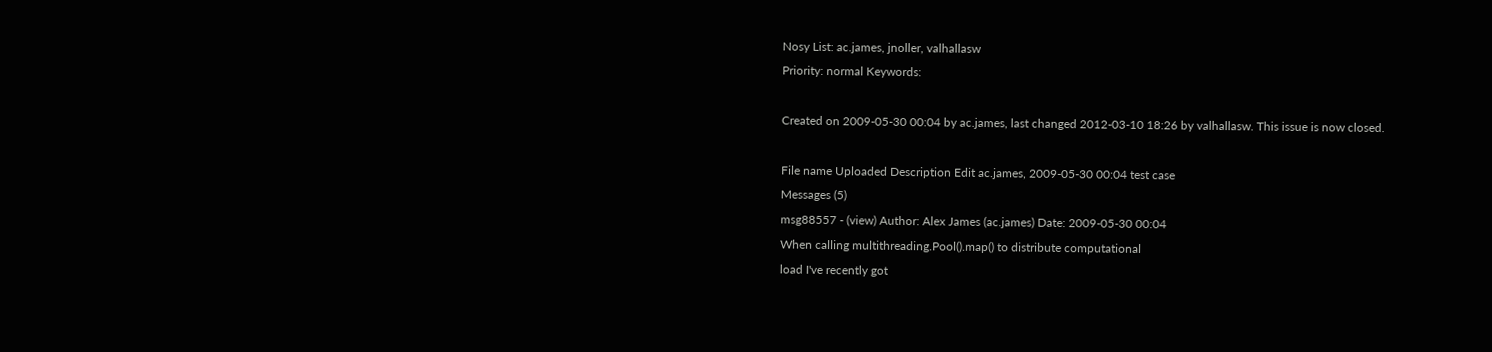Nosy List: ac.james, jnoller, valhallasw
Priority: normal Keywords:

Created on 2009-05-30 00:04 by ac.james, last changed 2012-03-10 18:26 by valhallasw. This issue is now closed.

File name Uploaded Description Edit ac.james, 2009-05-30 00:04 test case
Messages (5)
msg88557 - (view) Author: Alex James (ac.james) Date: 2009-05-30 00:04
When calling multithreading.Pool().map() to distribute computational
load I've recently got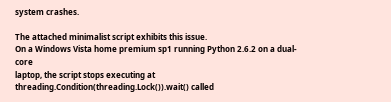system crashes.

The attached minimalist script exhibits this issue.
On a Windows Vista home premium sp1 running Python 2.6.2 on a dual-core
laptop, the script stops executing at
threading.Condition(threading.Lock()).wait() called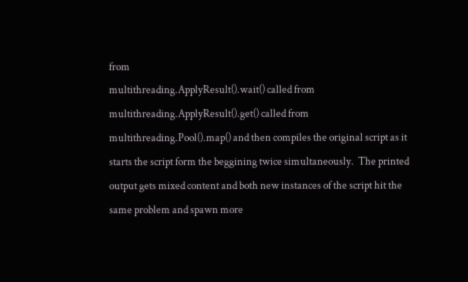from
multithreading.ApplyResult().wait() called from
multithreading.ApplyResult().get() called from
multithreading.Pool().map() and then compiles the original script as it
starts the script form the beggining twice simultaneously.  The printed
output gets mixed content and both new instances of the script hit the
same problem and spawn more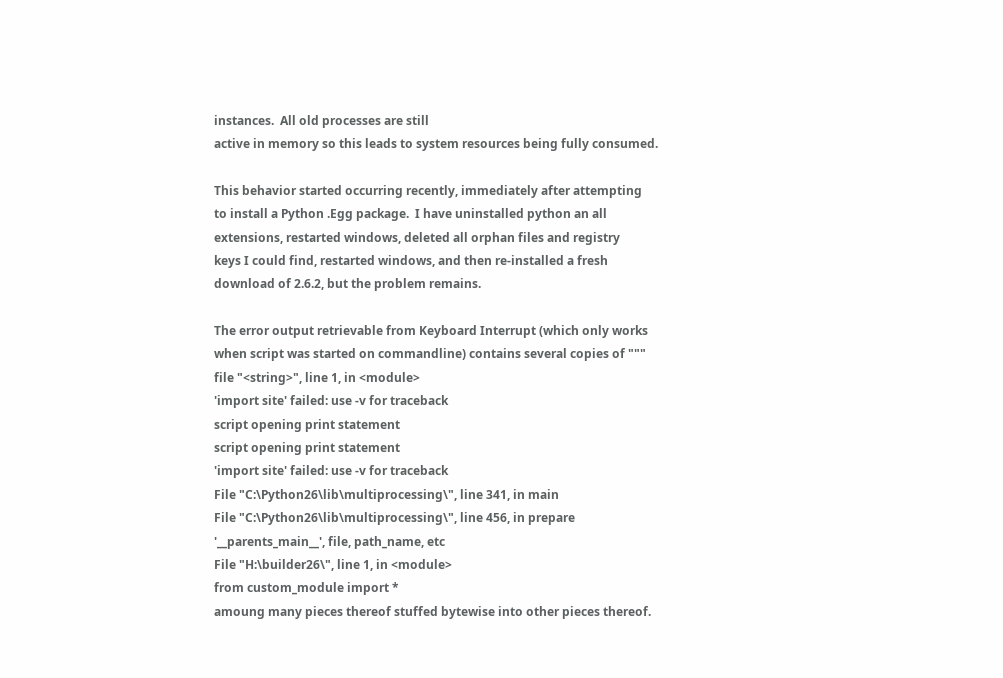instances.  All old processes are still
active in memory so this leads to system resources being fully consumed.

This behavior started occurring recently, immediately after attempting
to install a Python .Egg package.  I have uninstalled python an all
extensions, restarted windows, deleted all orphan files and registry
keys I could find, restarted windows, and then re-installed a fresh
download of 2.6.2, but the problem remains.

The error output retrievable from Keyboard Interrupt (which only works
when script was started on commandline) contains several copies of """
file "<string>", line 1, in <module>
'import site' failed: use -v for traceback
script opening print statement
script opening print statement
'import site' failed: use -v for traceback
File "C:\Python26\lib\multiprocessing\", line 341, in main
File "C:\Python26\lib\multiprocessing\", line 456, in prepare
'__parents_main__', file, path_name, etc
File "H:\builder26\", line 1, in <module>
from custom_module import *
amoung many pieces thereof stuffed bytewise into other pieces thereof.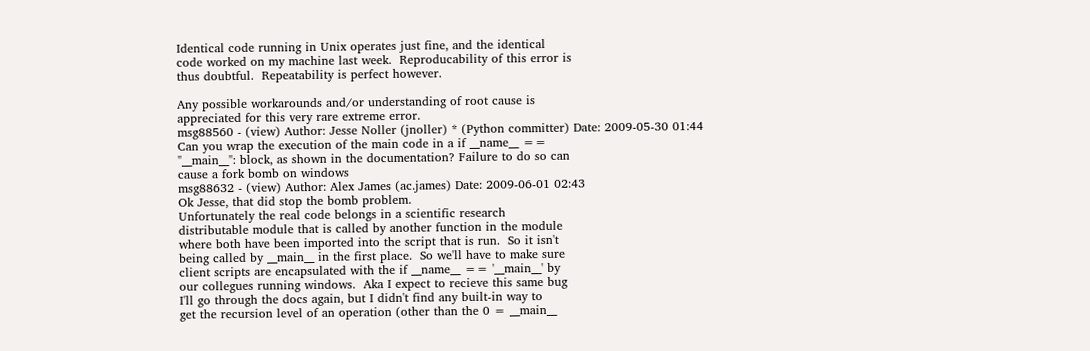Identical code running in Unix operates just fine, and the identical
code worked on my machine last week.  Reproducability of this error is
thus doubtful.  Repeatability is perfect however.

Any possible workarounds and/or understanding of root cause is
appreciated for this very rare extreme error.
msg88560 - (view) Author: Jesse Noller (jnoller) * (Python committer) Date: 2009-05-30 01:44
Can you wrap the execution of the main code in a if __name__ ==
"__main__": block, as shown in the documentation? Failure to do so can
cause a fork bomb on windows
msg88632 - (view) Author: Alex James (ac.james) Date: 2009-06-01 02:43
Ok Jesse, that did stop the bomb problem.
Unfortunately the real code belongs in a scientific research
distributable module that is called by another function in the module
where both have been imported into the script that is run.  So it isn't
being called by __main__ in the first place.  So we'll have to make sure
client scripts are encapsulated with the if __name__ == '__main__' by
our collegues running windows.  Aka I expect to recieve this same bug
I'll go through the docs again, but I didn't find any built-in way to
get the recursion level of an operation (other than the 0 = __main__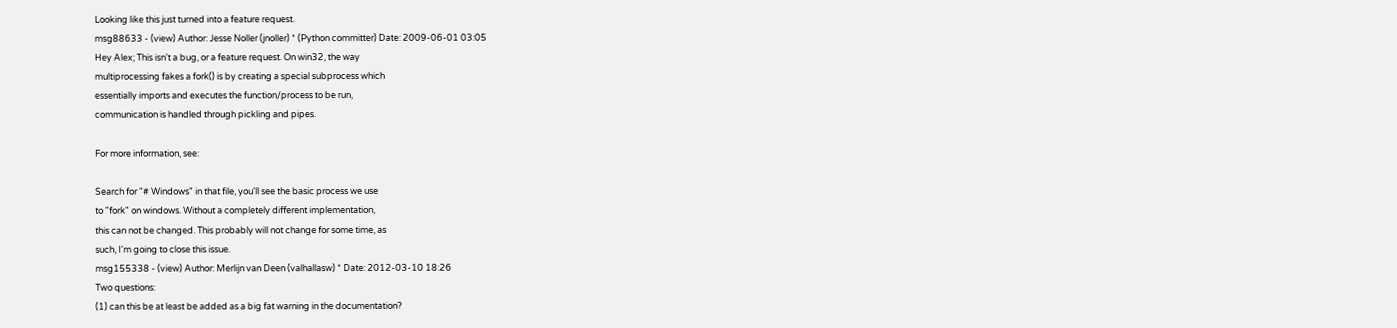Looking like this just turned into a feature request.
msg88633 - (view) Author: Jesse Noller (jnoller) * (Python committer) Date: 2009-06-01 03:05
Hey Alex; This isn't a bug, or a feature request. On win32, the way
multiprocessing fakes a fork() is by creating a special subprocess which
essentially imports and executes the function/process to be run,
communication is handled through pickling and pipes.

For more information, see:

Search for "# Windows" in that file, you'll see the basic process we use
to "fork" on windows. Without a completely different implementation,
this can not be changed. This probably will not change for some time, as
such, I'm going to close this issue.
msg155338 - (view) Author: Merlijn van Deen (valhallasw) * Date: 2012-03-10 18:26
Two questions:
(1) can this be at least be added as a big fat warning in the documentation?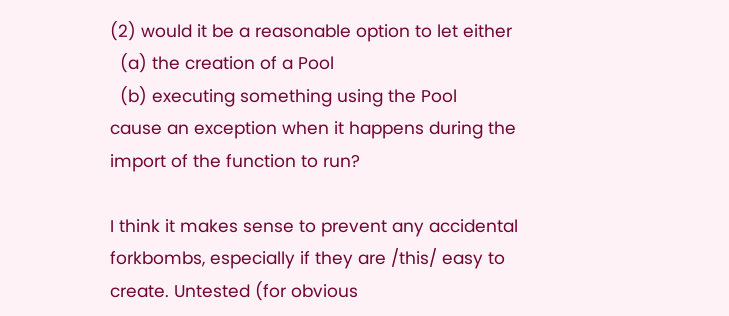(2) would it be a reasonable option to let either
  (a) the creation of a Pool
  (b) executing something using the Pool
cause an exception when it happens during the import of the function to run?

I think it makes sense to prevent any accidental forkbombs, especially if they are /this/ easy to create. Untested (for obvious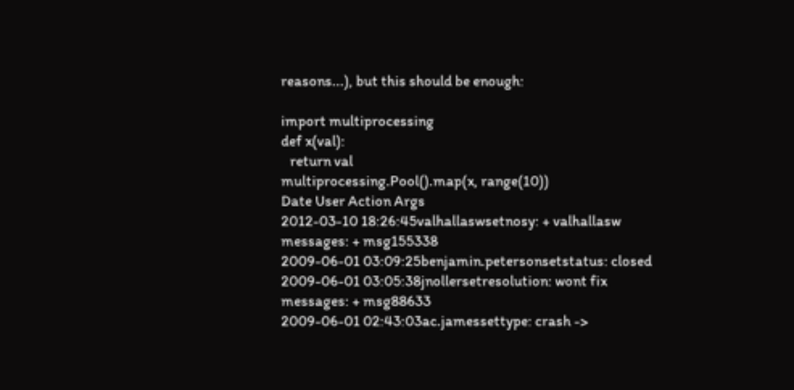reasons...), but this should be enough:

import multiprocessing
def x(val):
   return val
multiprocessing.Pool().map(x, range(10))
Date User Action Args
2012-03-10 18:26:45valhallaswsetnosy: + valhallasw
messages: + msg155338
2009-06-01 03:09:25benjamin.petersonsetstatus: closed
2009-06-01 03:05:38jnollersetresolution: wont fix
messages: + msg88633
2009-06-01 02:43:03ac.jamessettype: crash ->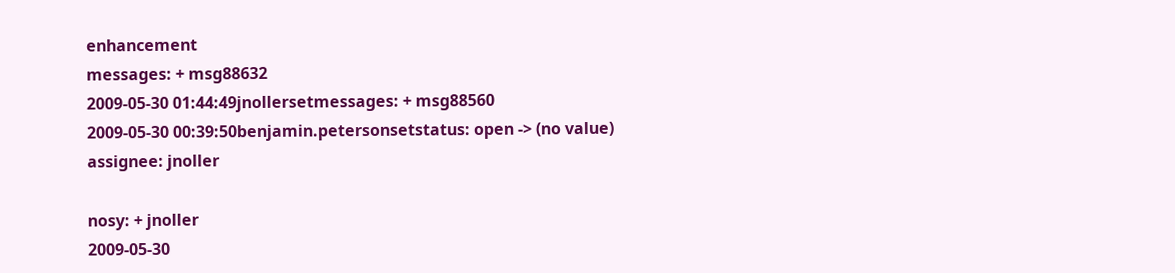enhancement
messages: + msg88632
2009-05-30 01:44:49jnollersetmessages: + msg88560
2009-05-30 00:39:50benjamin.petersonsetstatus: open -> (no value)
assignee: jnoller

nosy: + jnoller
2009-05-30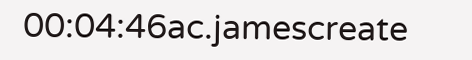00:04:46ac.jamescreate